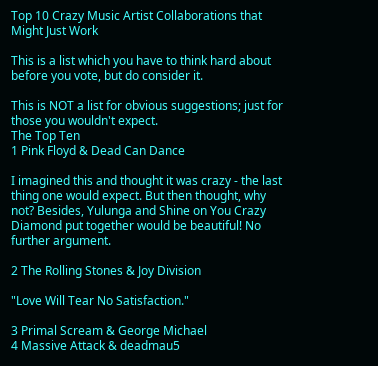Top 10 Crazy Music Artist Collaborations that Might Just Work

This is a list which you have to think hard about before you vote, but do consider it.

This is NOT a list for obvious suggestions; just for those you wouldn't expect.
The Top Ten
1 Pink Floyd & Dead Can Dance

I imagined this and thought it was crazy - the last thing one would expect. But then thought, why not? Besides, Yulunga and Shine on You Crazy Diamond put together would be beautiful! No further argument.

2 The Rolling Stones & Joy Division

"Love Will Tear No Satisfaction."

3 Primal Scream & George Michael
4 Massive Attack & deadmau5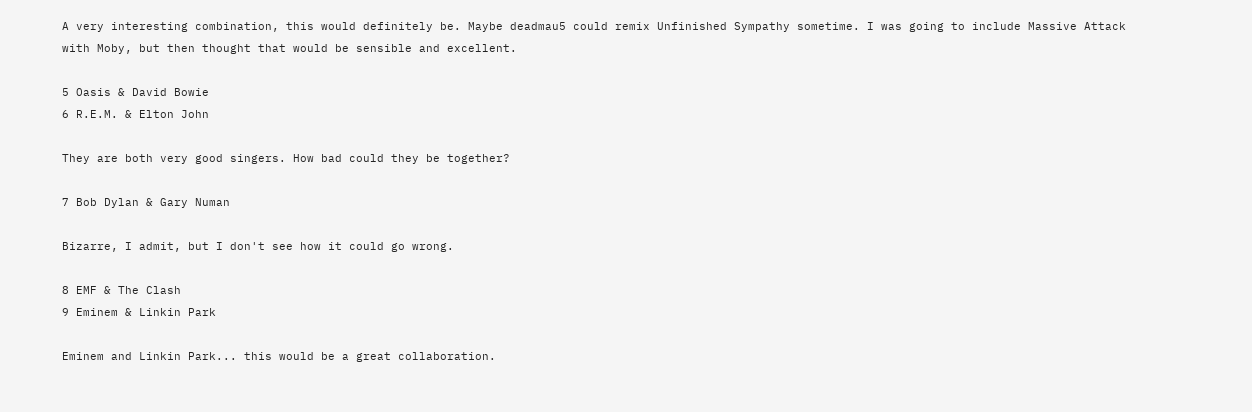A very interesting combination, this would definitely be. Maybe deadmau5 could remix Unfinished Sympathy sometime. I was going to include Massive Attack with Moby, but then thought that would be sensible and excellent.

5 Oasis & David Bowie
6 R.E.M. & Elton John

They are both very good singers. How bad could they be together?

7 Bob Dylan & Gary Numan

Bizarre, I admit, but I don't see how it could go wrong.

8 EMF & The Clash
9 Eminem & Linkin Park

Eminem and Linkin Park... this would be a great collaboration.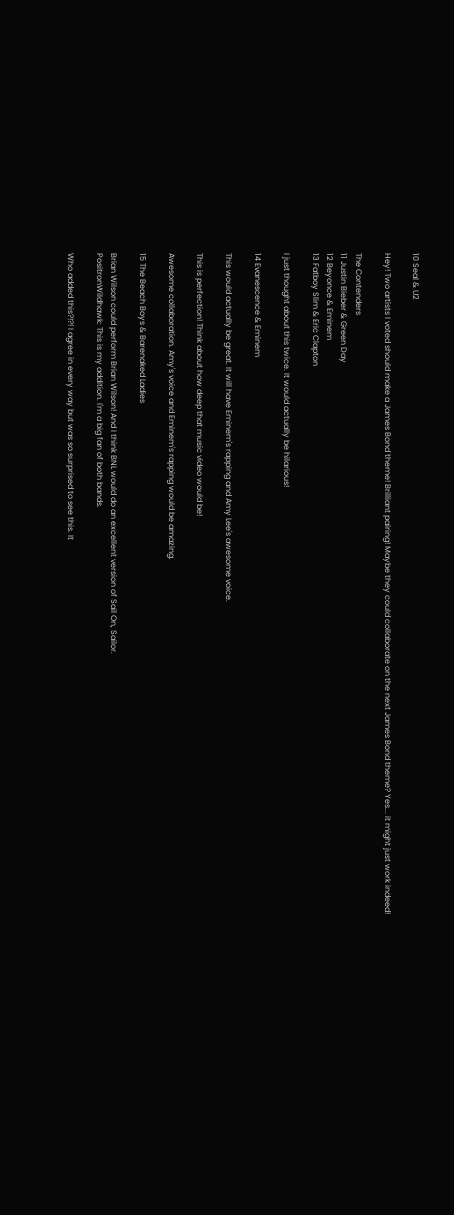10 Seal & U2

Hey! Two artists I voted should make a James Bond theme! Brilliant pairing! Maybe they could collaborate on the next James Bond theme? Yes... it might just work indeed!

The Contenders
11 Justin Bieber & Green Day
12 Beyonce & Eminem
13 Fatboy Slim & Eric Clapton

I just thought about this twice. It would actually be hilarious!

14 Evanescence & Eminem

This would actually be great. It will have Eminem's rapping and Amy Lee's awesome voice.

This is perfection! Think about how deep that music video would be!

Awesome collaboration. Amy's voice and Eminem's rapping would be amazing.

15 The Beach Boys & Barenaked Ladies

Brian Wilson could perform Brian Wilson! And I think BNL would do an excellent version of Sail On, Sailor.
PositronWildhawk: This is my addition. I'm a big fan of both bands.

Who added this?!?! I agree in every way but was so surprised to see this. It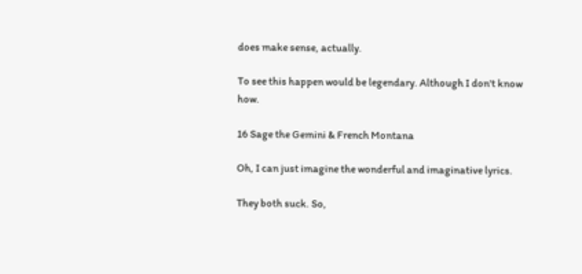does make sense, actually.

To see this happen would be legendary. Although I don't know how.

16 Sage the Gemini & French Montana

Oh, I can just imagine the wonderful and imaginative lyrics.

They both suck. So,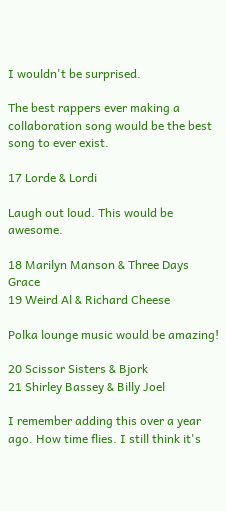I wouldn't be surprised.

The best rappers ever making a collaboration song would be the best song to ever exist.

17 Lorde & Lordi

Laugh out loud. This would be awesome.

18 Marilyn Manson & Three Days Grace
19 Weird Al & Richard Cheese

Polka lounge music would be amazing!

20 Scissor Sisters & Bjork
21 Shirley Bassey & Billy Joel

I remember adding this over a year ago. How time flies. I still think it's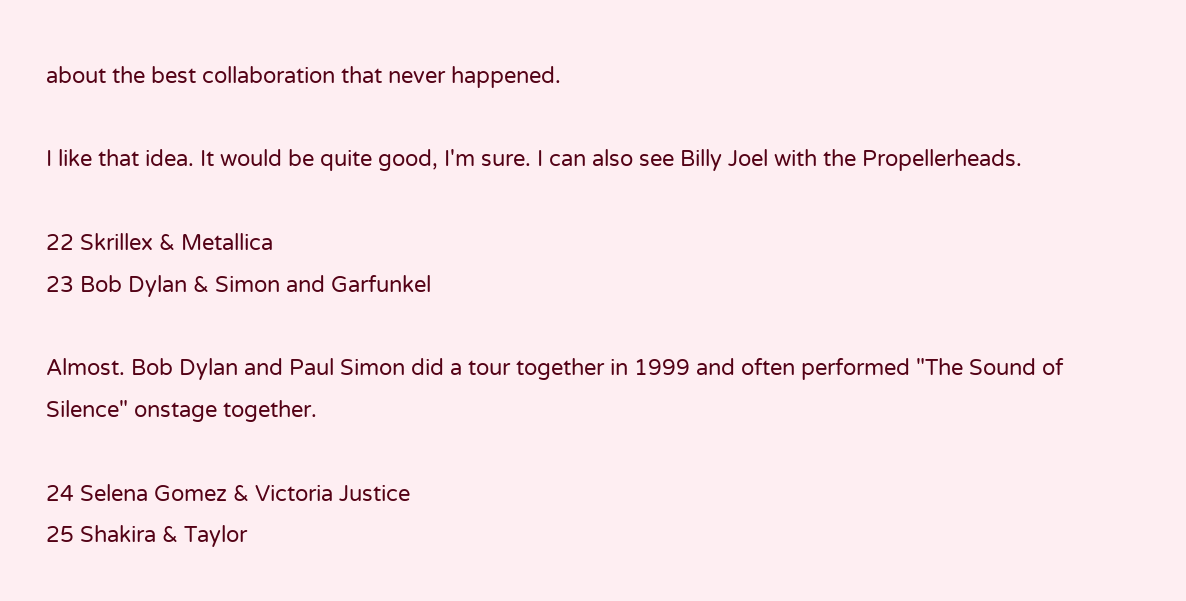about the best collaboration that never happened.

I like that idea. It would be quite good, I'm sure. I can also see Billy Joel with the Propellerheads.

22 Skrillex & Metallica
23 Bob Dylan & Simon and Garfunkel

Almost. Bob Dylan and Paul Simon did a tour together in 1999 and often performed "The Sound of Silence" onstage together.

24 Selena Gomez & Victoria Justice
25 Shakira & Taylor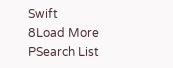Swift
8Load More
PSearch List